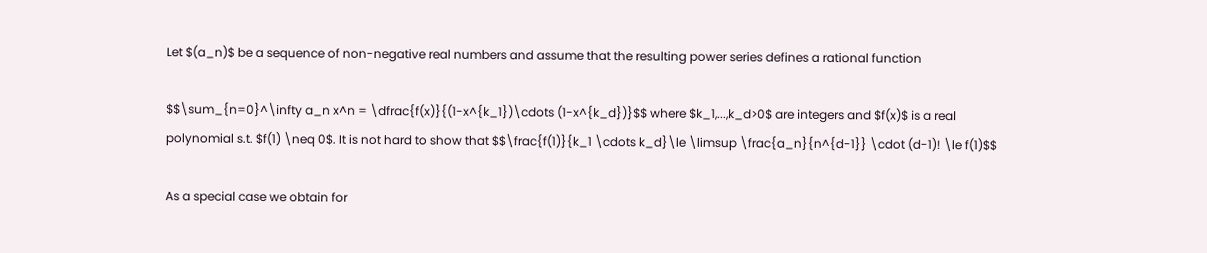Let $(a_n)$ be a sequence of non-negative real numbers and assume that the resulting power series defines a rational function

$$\sum_{n=0}^\infty a_n x^n = \dfrac{f(x)}{(1-x^{k_1})\cdots (1-x^{k_d})}$$ where $k_1,...,k_d>0$ are integers and $f(x)$ is a real polynomial s.t. $f(1) \neq 0$. It is not hard to show that $$\frac{f(1)}{k_1 \cdots k_d}\le \limsup \frac{a_n}{n^{d-1}} \cdot (d-1)! \le f(1)$$

As a special case we obtain for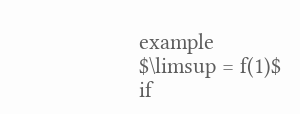example $\limsup = f(1)$ if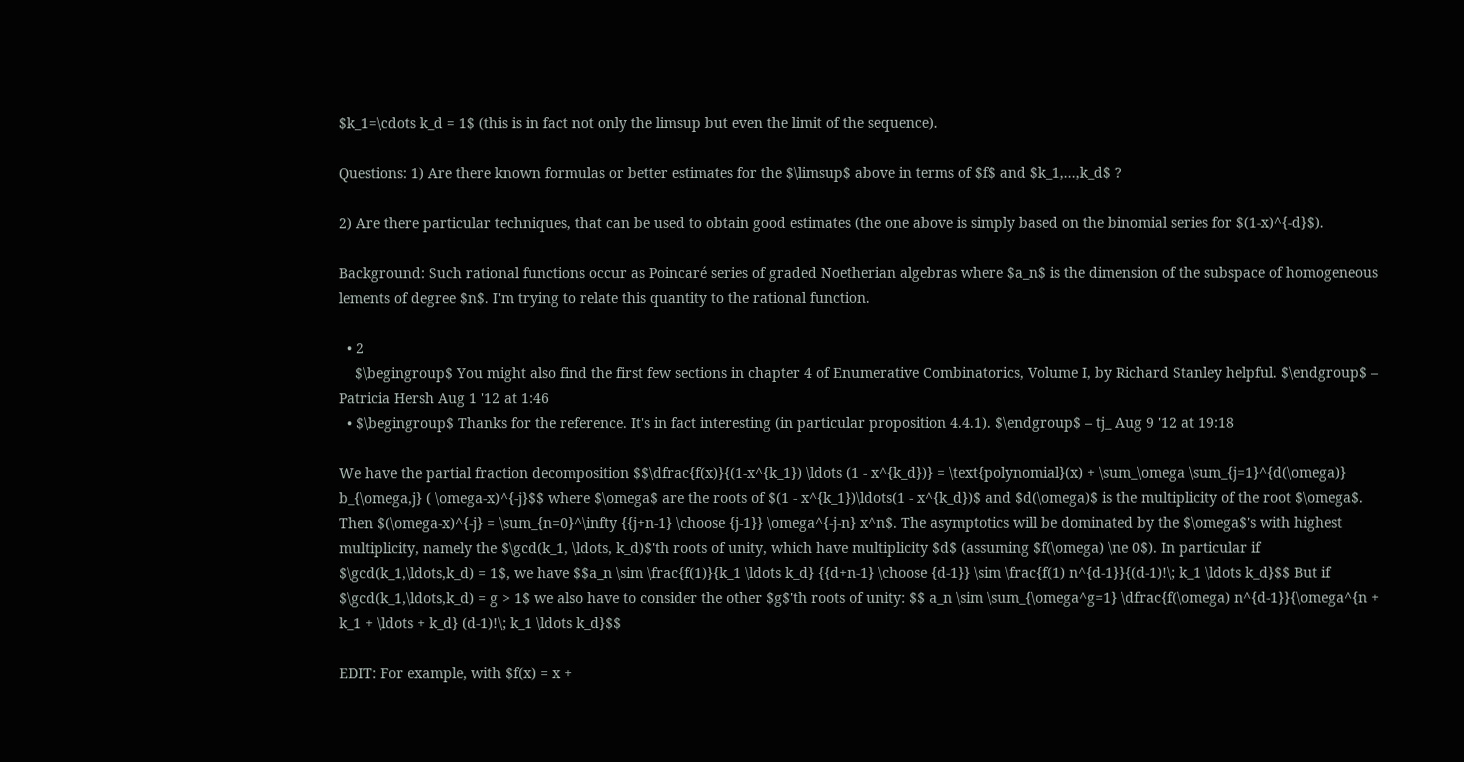$k_1=\cdots k_d = 1$ (this is in fact not only the limsup but even the limit of the sequence).

Questions: 1) Are there known formulas or better estimates for the $\limsup$ above in terms of $f$ and $k_1,...,k_d$ ?

2) Are there particular techniques, that can be used to obtain good estimates (the one above is simply based on the binomial series for $(1-x)^{-d}$).

Background: Such rational functions occur as Poincaré series of graded Noetherian algebras where $a_n$ is the dimension of the subspace of homogeneous lements of degree $n$. I'm trying to relate this quantity to the rational function.

  • 2
    $\begingroup$ You might also find the first few sections in chapter 4 of Enumerative Combinatorics, Volume I, by Richard Stanley helpful. $\endgroup$ – Patricia Hersh Aug 1 '12 at 1:46
  • $\begingroup$ Thanks for the reference. It's in fact interesting (in particular proposition 4.4.1). $\endgroup$ – tj_ Aug 9 '12 at 19:18

We have the partial fraction decomposition $$\dfrac{f(x)}{(1-x^{k_1}) \ldots (1 - x^{k_d})} = \text{polynomial}(x) + \sum_\omega \sum_{j=1}^{d(\omega)} b_{\omega,j} ( \omega-x)^{-j}$$ where $\omega$ are the roots of $(1 - x^{k_1})\ldots(1 - x^{k_d})$ and $d(\omega)$ is the multiplicity of the root $\omega$. Then $(\omega-x)^{-j} = \sum_{n=0}^\infty {{j+n-1} \choose {j-1}} \omega^{-j-n} x^n$. The asymptotics will be dominated by the $\omega$'s with highest multiplicity, namely the $\gcd(k_1, \ldots, k_d)$'th roots of unity, which have multiplicity $d$ (assuming $f(\omega) \ne 0$). In particular if $\gcd(k_1,\ldots,k_d) = 1$, we have $$a_n \sim \frac{f(1)}{k_1 \ldots k_d} {{d+n-1} \choose {d-1}} \sim \frac{f(1) n^{d-1}}{(d-1)!\; k_1 \ldots k_d}$$ But if $\gcd(k_1,\ldots,k_d) = g > 1$ we also have to consider the other $g$'th roots of unity: $$ a_n \sim \sum_{\omega^g=1} \dfrac{f(\omega) n^{d-1}}{\omega^{n + k_1 + \ldots + k_d} (d-1)!\; k_1 \ldots k_d}$$

EDIT: For example, with $f(x) = x +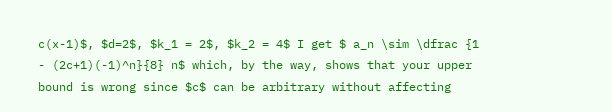c(x-1)$, $d=2$, $k_1 = 2$, $k_2 = 4$ I get $ a_n \sim \dfrac {1 - (2c+1)(-1)^n}{8} n$ which, by the way, shows that your upper bound is wrong since $c$ can be arbitrary without affecting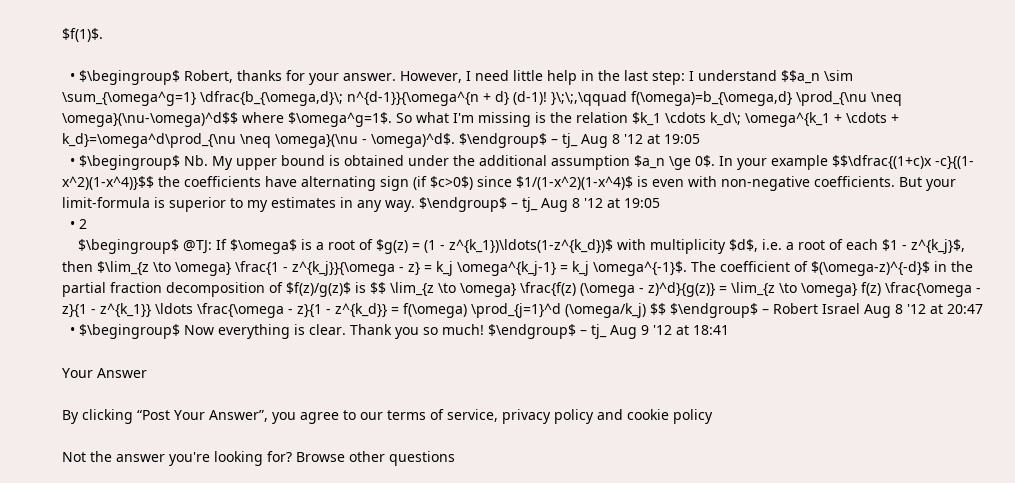$f(1)$.

  • $\begingroup$ Robert, thanks for your answer. However, I need little help in the last step: I understand $$a_n \sim \sum_{\omega^g=1} \dfrac{b_{\omega,d}\; n^{d-1}}{\omega^{n + d} (d-1)! }\;\;,\qquad f(\omega)=b_{\omega,d} \prod_{\nu \neq \omega}(\nu-\omega)^d$$ where $\omega^g=1$. So what I'm missing is the relation $k_1 \cdots k_d\; \omega^{k_1 + \cdots + k_d}=\omega^d\prod_{\nu \neq \omega}(\nu - \omega)^d$. $\endgroup$ – tj_ Aug 8 '12 at 19:05
  • $\begingroup$ Nb. My upper bound is obtained under the additional assumption $a_n \ge 0$. In your example $$\dfrac{(1+c)x -c}{(1-x^2)(1-x^4)}$$ the coefficients have alternating sign (if $c>0$) since $1/(1-x^2)(1-x^4)$ is even with non-negative coefficients. But your limit-formula is superior to my estimates in any way. $\endgroup$ – tj_ Aug 8 '12 at 19:05
  • 2
    $\begingroup$ @TJ: If $\omega$ is a root of $g(z) = (1 - z^{k_1})\ldots(1-z^{k_d})$ with multiplicity $d$, i.e. a root of each $1 - z^{k_j}$, then $\lim_{z \to \omega} \frac{1 - z^{k_j}}{\omega - z} = k_j \omega^{k_j-1} = k_j \omega^{-1}$. The coefficient of $(\omega-z)^{-d}$ in the partial fraction decomposition of $f(z)/g(z)$ is $$ \lim_{z \to \omega} \frac{f(z) (\omega - z)^d}{g(z)} = \lim_{z \to \omega} f(z) \frac{\omega - z}{1 - z^{k_1}} \ldots \frac{\omega - z}{1 - z^{k_d}} = f(\omega) \prod_{j=1}^d (\omega/k_j) $$ $\endgroup$ – Robert Israel Aug 8 '12 at 20:47
  • $\begingroup$ Now everything is clear. Thank you so much! $\endgroup$ – tj_ Aug 9 '12 at 18:41

Your Answer

By clicking “Post Your Answer”, you agree to our terms of service, privacy policy and cookie policy

Not the answer you're looking for? Browse other questions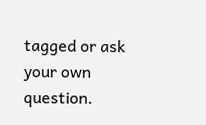tagged or ask your own question.